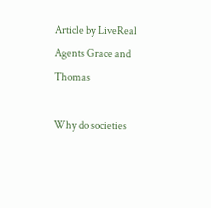Article by LiveReal Agents Grace and Thomas

Why do societies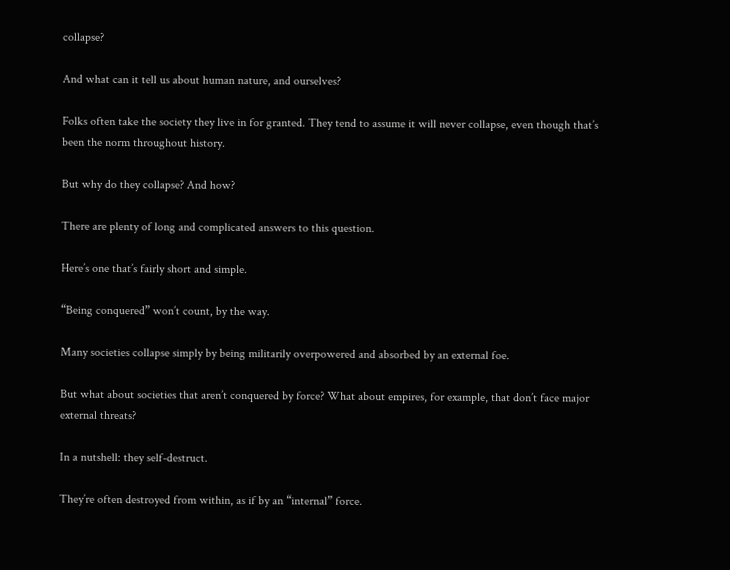collapse?

And what can it tell us about human nature, and ourselves?

Folks often take the society they live in for granted. They tend to assume it will never collapse, even though that’s been the norm throughout history.

But why do they collapse? And how?

There are plenty of long and complicated answers to this question.

Here’s one that’s fairly short and simple.

“Being conquered” won’t count, by the way.

Many societies collapse simply by being militarily overpowered and absorbed by an external foe.

But what about societies that aren’t conquered by force? What about empires, for example, that don’t face major external threats?

In a nutshell: they self-destruct.

They’re often destroyed from within, as if by an “internal” force.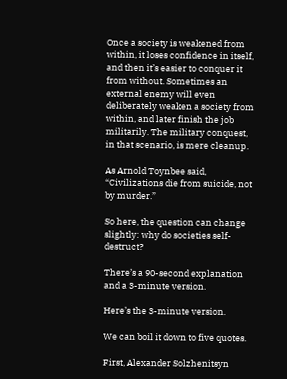Once a society is weakened from within, it loses confidence in itself, and then it’s easier to conquer it from without. Sometimes an external enemy will even deliberately weaken a society from within, and later finish the job militarily. The military conquest, in that scenario, is mere cleanup.

As Arnold Toynbee said, “Civilizations die from suicide, not by murder.”

So here, the question can change slightly: why do societies self-destruct?

There’s a 90-second explanation and a 3-minute version.

Here’s the 3-minute version.

We can boil it down to five quotes.

First, Alexander Solzhenitsyn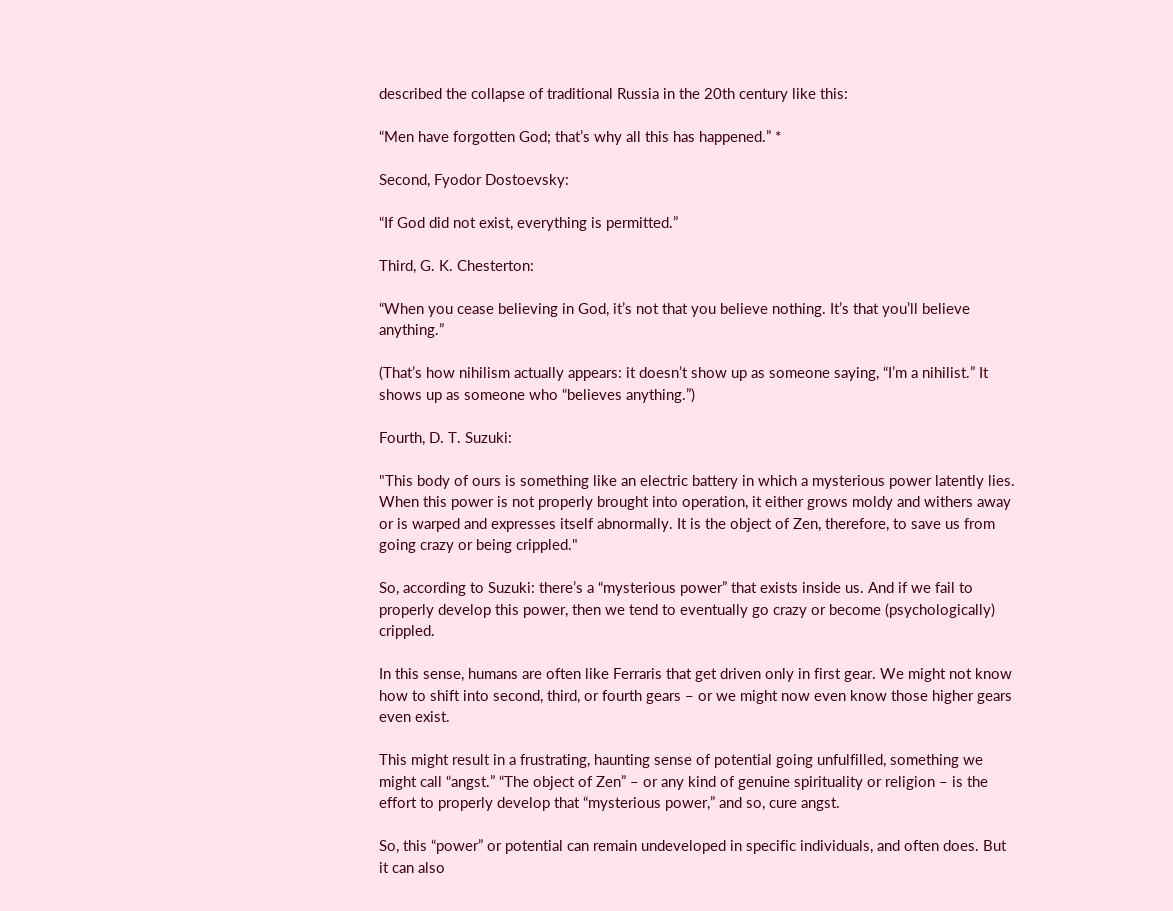described the collapse of traditional Russia in the 20th century like this:

“Men have forgotten God; that’s why all this has happened.” *

Second, Fyodor Dostoevsky:

“If God did not exist, everything is permitted.”

Third, G. K. Chesterton:

“When you cease believing in God, it’s not that you believe nothing. It’s that you’ll believe anything.”

(That’s how nihilism actually appears: it doesn’t show up as someone saying, “I’m a nihilist.” It shows up as someone who “believes anything.”)

Fourth, D. T. Suzuki:

"This body of ours is something like an electric battery in which a mysterious power latently lies. When this power is not properly brought into operation, it either grows moldy and withers away or is warped and expresses itself abnormally. It is the object of Zen, therefore, to save us from going crazy or being crippled."

So, according to Suzuki: there’s a “mysterious power” that exists inside us. And if we fail to properly develop this power, then we tend to eventually go crazy or become (psychologically) crippled.

In this sense, humans are often like Ferraris that get driven only in first gear. We might not know how to shift into second, third, or fourth gears – or we might now even know those higher gears even exist.

This might result in a frustrating, haunting sense of potential going unfulfilled, something we might call “angst.” “The object of Zen” – or any kind of genuine spirituality or religion – is the effort to properly develop that “mysterious power,” and so, cure angst.

So, this “power” or potential can remain undeveloped in specific individuals, and often does. But it can also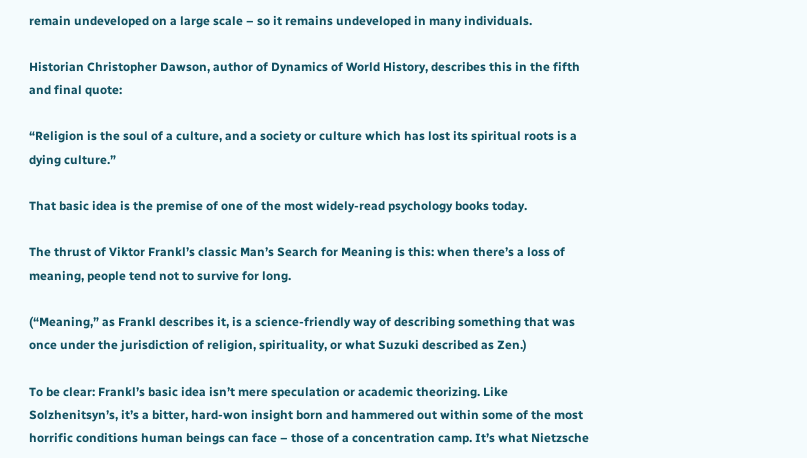remain undeveloped on a large scale – so it remains undeveloped in many individuals.

Historian Christopher Dawson, author of Dynamics of World History, describes this in the fifth and final quote:

“Religion is the soul of a culture, and a society or culture which has lost its spiritual roots is a dying culture.”

That basic idea is the premise of one of the most widely-read psychology books today.

The thrust of Viktor Frankl’s classic Man’s Search for Meaning is this: when there’s a loss of meaning, people tend not to survive for long.

(“Meaning,” as Frankl describes it, is a science-friendly way of describing something that was once under the jurisdiction of religion, spirituality, or what Suzuki described as Zen.)

To be clear: Frankl’s basic idea isn’t mere speculation or academic theorizing. Like Solzhenitsyn’s, it’s a bitter, hard-won insight born and hammered out within some of the most horrific conditions human beings can face – those of a concentration camp. It’s what Nietzsche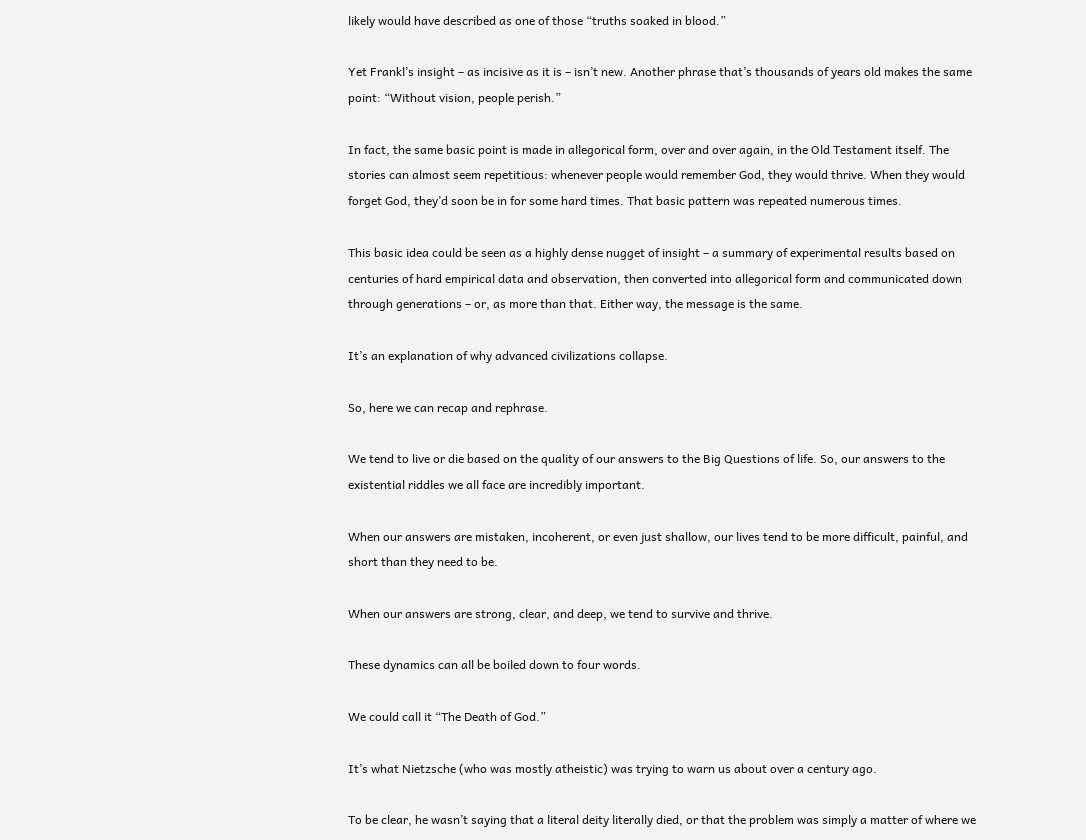likely would have described as one of those “truths soaked in blood.”

Yet Frankl’s insight – as incisive as it is – isn’t new. Another phrase that’s thousands of years old makes the same point: “Without vision, people perish.”

In fact, the same basic point is made in allegorical form, over and over again, in the Old Testament itself. The stories can almost seem repetitious: whenever people would remember God, they would thrive. When they would forget God, they’d soon be in for some hard times. That basic pattern was repeated numerous times.

This basic idea could be seen as a highly dense nugget of insight – a summary of experimental results based on centuries of hard empirical data and observation, then converted into allegorical form and communicated down through generations – or, as more than that. Either way, the message is the same.

It’s an explanation of why advanced civilizations collapse.

So, here we can recap and rephrase.

We tend to live or die based on the quality of our answers to the Big Questions of life. So, our answers to the existential riddles we all face are incredibly important.

When our answers are mistaken, incoherent, or even just shallow, our lives tend to be more difficult, painful, and short than they need to be.

When our answers are strong, clear, and deep, we tend to survive and thrive.

These dynamics can all be boiled down to four words.

We could call it “The Death of God.”

It’s what Nietzsche (who was mostly atheistic) was trying to warn us about over a century ago.

To be clear, he wasn’t saying that a literal deity literally died, or that the problem was simply a matter of where we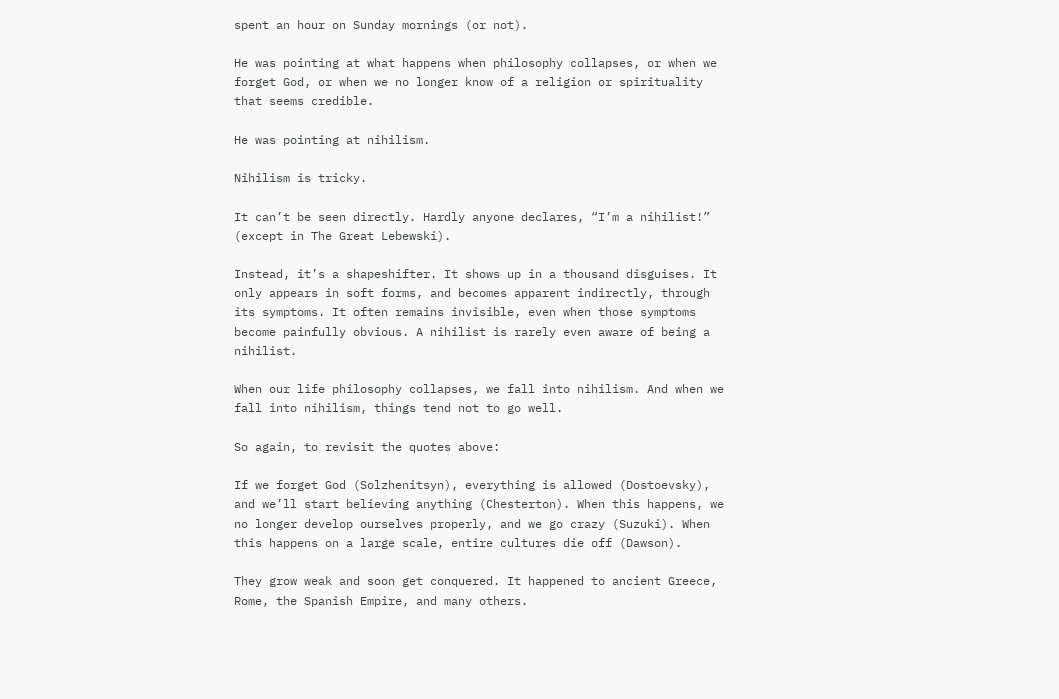spent an hour on Sunday mornings (or not).

He was pointing at what happens when philosophy collapses, or when we forget God, or when we no longer know of a religion or spirituality that seems credible.

He was pointing at nihilism.

Nihilism is tricky.

It can’t be seen directly. Hardly anyone declares, “I’m a nihilist!” (except in The Great Lebewski).

Instead, it’s a shapeshifter. It shows up in a thousand disguises. It only appears in soft forms, and becomes apparent indirectly, through its symptoms. It often remains invisible, even when those symptoms become painfully obvious. A nihilist is rarely even aware of being a nihilist.

When our life philosophy collapses, we fall into nihilism. And when we fall into nihilism, things tend not to go well.

So again, to revisit the quotes above:

If we forget God (Solzhenitsyn), everything is allowed (Dostoevsky), and we’ll start believing anything (Chesterton). When this happens, we no longer develop ourselves properly, and we go crazy (Suzuki). When this happens on a large scale, entire cultures die off (Dawson).

They grow weak and soon get conquered. It happened to ancient Greece, Rome, the Spanish Empire, and many others.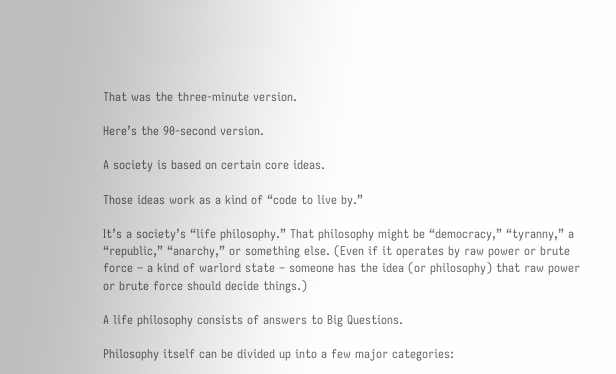That was the three-minute version.

Here’s the 90-second version.

A society is based on certain core ideas.

Those ideas work as a kind of “code to live by.”

It’s a society’s “life philosophy.” That philosophy might be “democracy,” “tyranny,” a “republic,” “anarchy,” or something else. (Even if it operates by raw power or brute force – a kind of warlord state – someone has the idea (or philosophy) that raw power or brute force should decide things.)

A life philosophy consists of answers to Big Questions.

Philosophy itself can be divided up into a few major categories: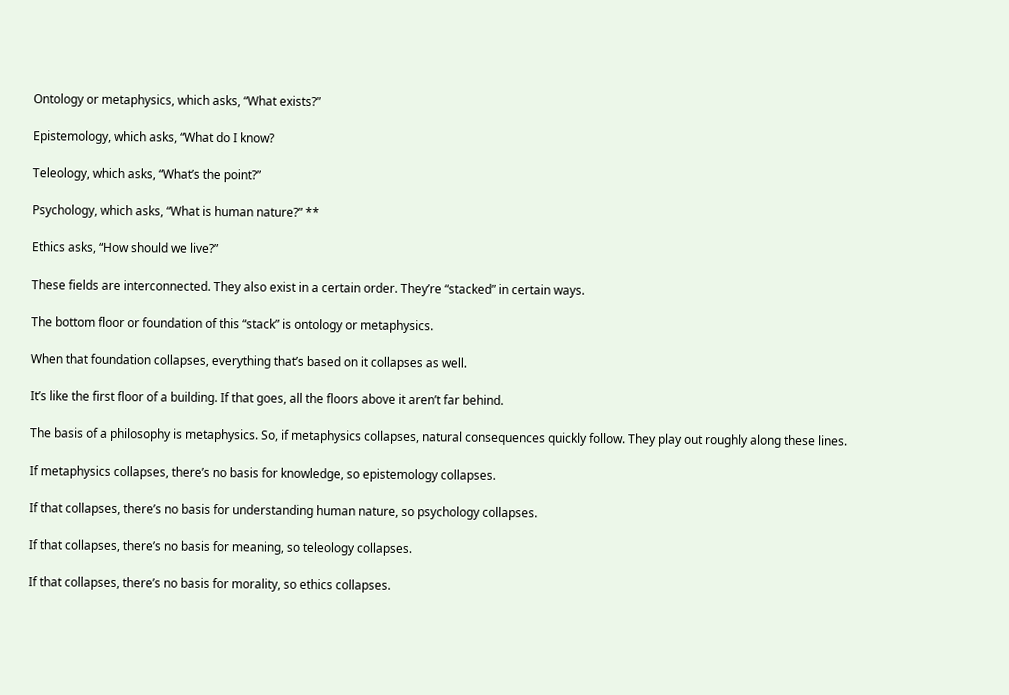Ontology or metaphysics, which asks, “What exists?”

Epistemology, which asks, “What do I know?

Teleology, which asks, “What’s the point?”

Psychology, which asks, “What is human nature?” **

Ethics asks, “How should we live?”

These fields are interconnected. They also exist in a certain order. They’re “stacked” in certain ways.

The bottom floor or foundation of this “stack” is ontology or metaphysics.

When that foundation collapses, everything that’s based on it collapses as well.

It’s like the first floor of a building. If that goes, all the floors above it aren’t far behind.

The basis of a philosophy is metaphysics. So, if metaphysics collapses, natural consequences quickly follow. They play out roughly along these lines.

If metaphysics collapses, there’s no basis for knowledge, so epistemology collapses.

If that collapses, there’s no basis for understanding human nature, so psychology collapses.

If that collapses, there’s no basis for meaning, so teleology collapses.

If that collapses, there’s no basis for morality, so ethics collapses.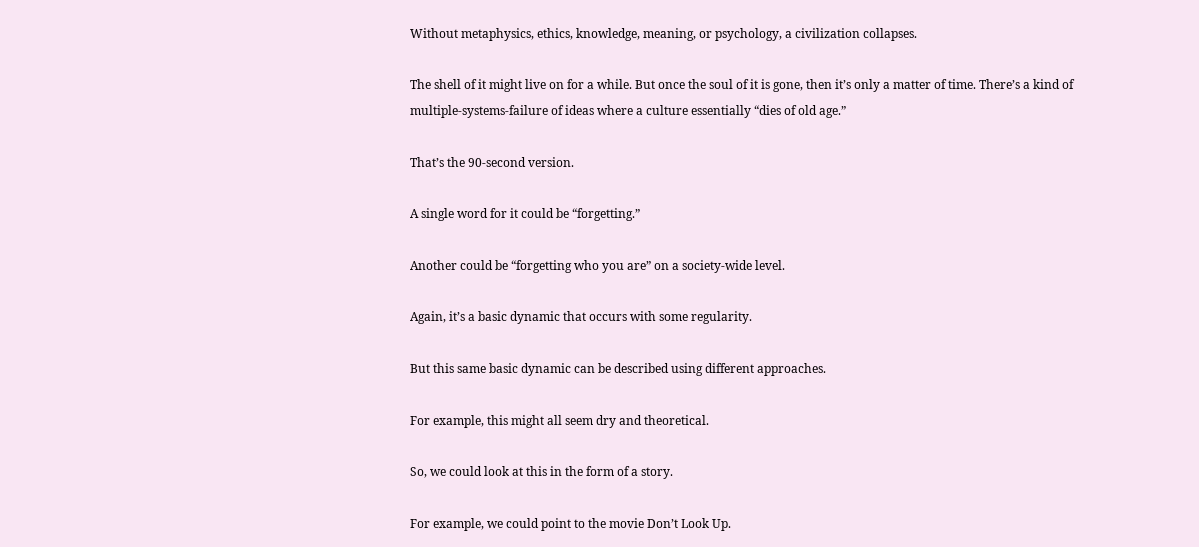Without metaphysics, ethics, knowledge, meaning, or psychology, a civilization collapses.

The shell of it might live on for a while. But once the soul of it is gone, then it’s only a matter of time. There’s a kind of multiple-systems-failure of ideas where a culture essentially “dies of old age.”

That’s the 90-second version.

A single word for it could be “forgetting.”

Another could be “forgetting who you are” on a society-wide level.

Again, it’s a basic dynamic that occurs with some regularity.

But this same basic dynamic can be described using different approaches.

For example, this might all seem dry and theoretical.

So, we could look at this in the form of a story.

For example, we could point to the movie Don’t Look Up.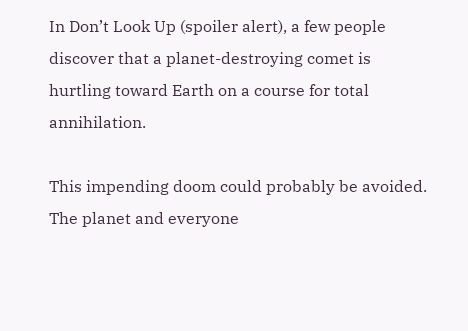In Don’t Look Up (spoiler alert), a few people discover that a planet-destroying comet is hurtling toward Earth on a course for total annihilation.

This impending doom could probably be avoided. The planet and everyone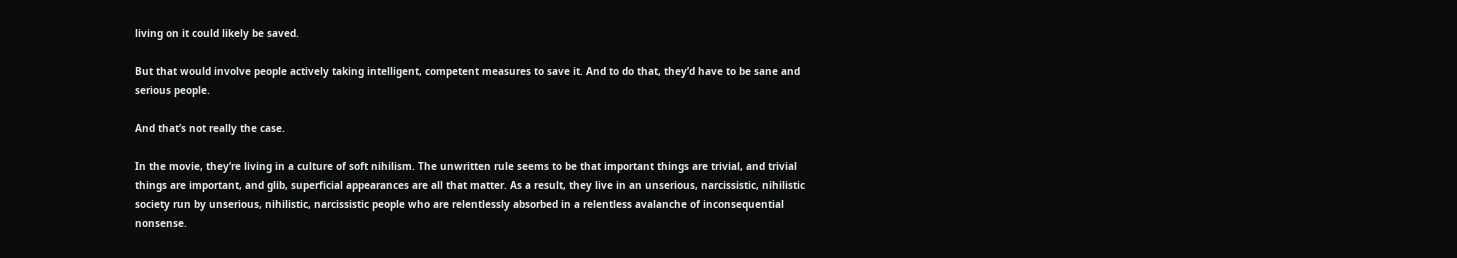living on it could likely be saved.

But that would involve people actively taking intelligent, competent measures to save it. And to do that, they’d have to be sane and serious people.

And that’s not really the case.

In the movie, they’re living in a culture of soft nihilism. The unwritten rule seems to be that important things are trivial, and trivial things are important, and glib, superficial appearances are all that matter. As a result, they live in an unserious, narcissistic, nihilistic society run by unserious, nihilistic, narcissistic people who are relentlessly absorbed in a relentless avalanche of inconsequential nonsense.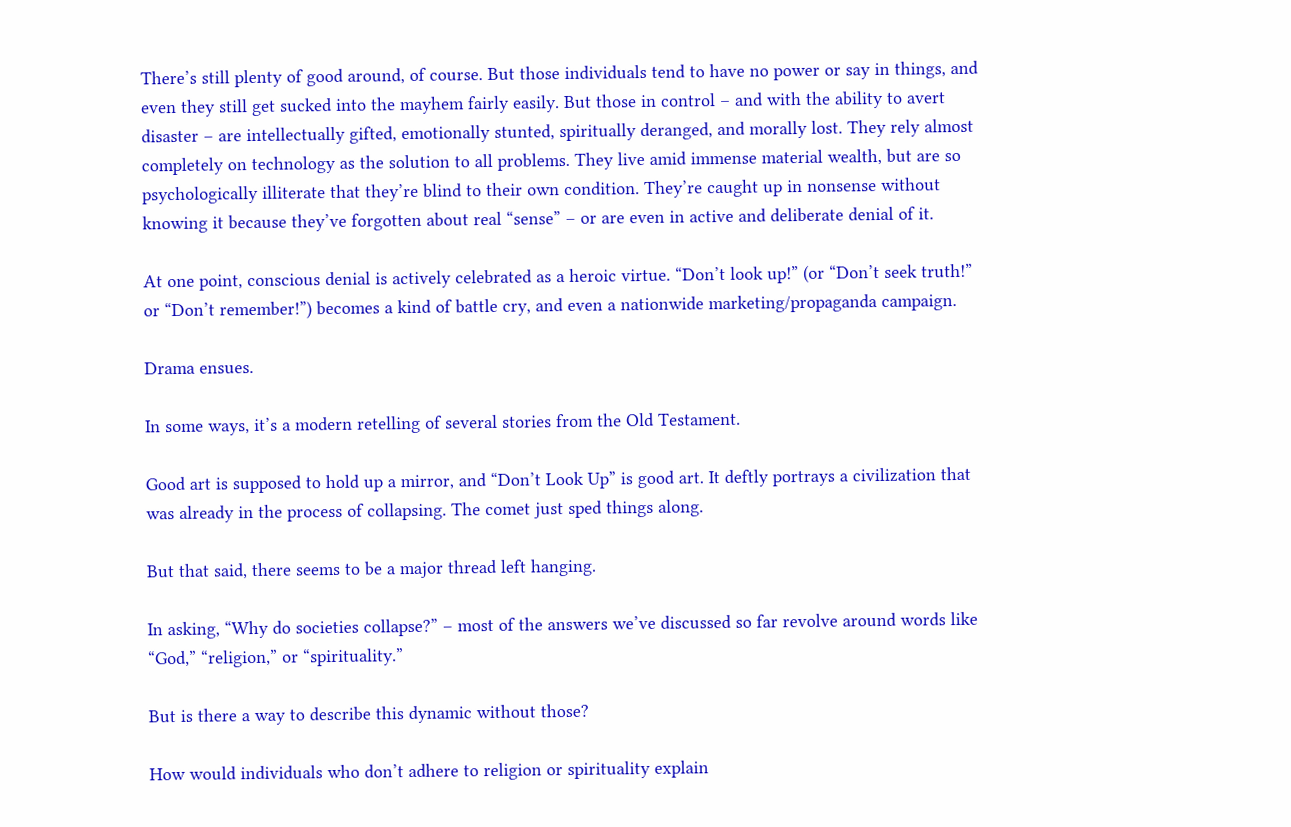There’s still plenty of good around, of course. But those individuals tend to have no power or say in things, and even they still get sucked into the mayhem fairly easily. But those in control – and with the ability to avert disaster – are intellectually gifted, emotionally stunted, spiritually deranged, and morally lost. They rely almost completely on technology as the solution to all problems. They live amid immense material wealth, but are so psychologically illiterate that they’re blind to their own condition. They’re caught up in nonsense without knowing it because they’ve forgotten about real “sense” – or are even in active and deliberate denial of it.

At one point, conscious denial is actively celebrated as a heroic virtue. “Don’t look up!” (or “Don’t seek truth!” or “Don’t remember!”) becomes a kind of battle cry, and even a nationwide marketing/propaganda campaign.

Drama ensues.

In some ways, it’s a modern retelling of several stories from the Old Testament.

Good art is supposed to hold up a mirror, and “Don’t Look Up” is good art. It deftly portrays a civilization that was already in the process of collapsing. The comet just sped things along.

But that said, there seems to be a major thread left hanging.

In asking, “Why do societies collapse?” – most of the answers we’ve discussed so far revolve around words like “God,” “religion,” or “spirituality.”

But is there a way to describe this dynamic without those?

How would individuals who don’t adhere to religion or spirituality explain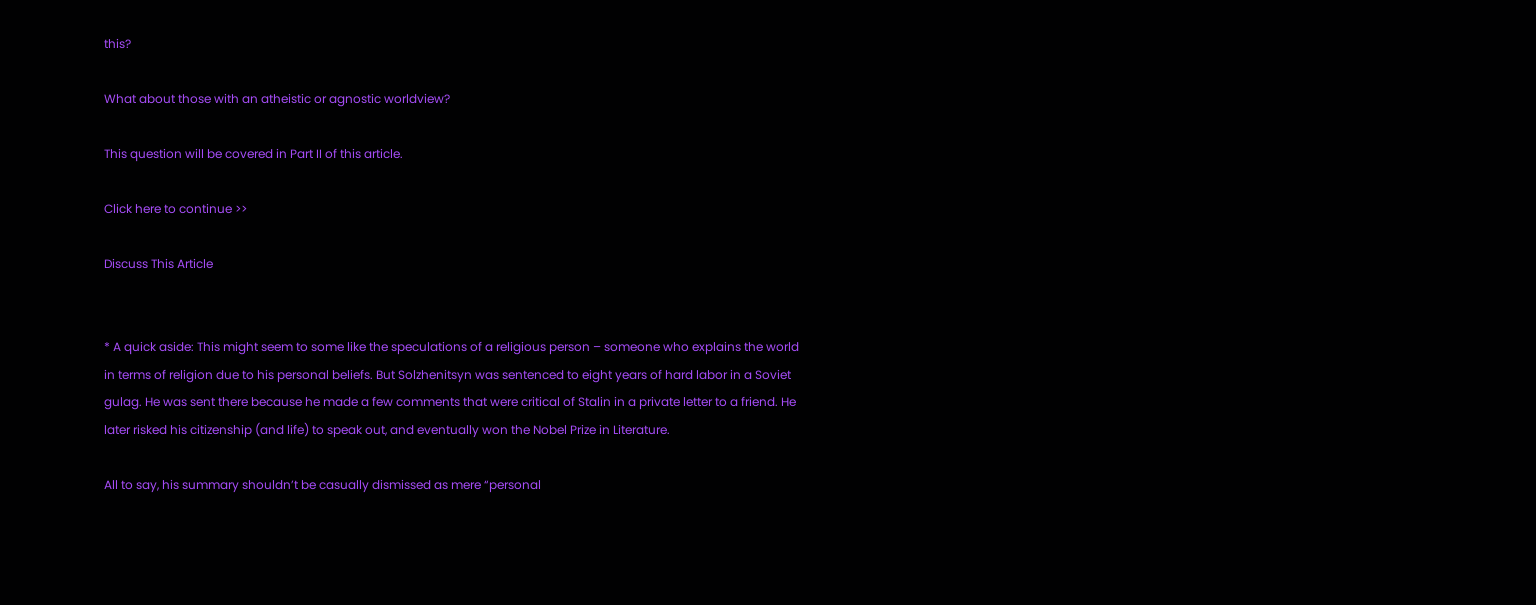this?

What about those with an atheistic or agnostic worldview?

This question will be covered in Part II of this article.

Click here to continue >>

Discuss This Article


* A quick aside: This might seem to some like the speculations of a religious person – someone who explains the world in terms of religion due to his personal beliefs. But Solzhenitsyn was sentenced to eight years of hard labor in a Soviet gulag. He was sent there because he made a few comments that were critical of Stalin in a private letter to a friend. He later risked his citizenship (and life) to speak out, and eventually won the Nobel Prize in Literature.

All to say, his summary shouldn’t be casually dismissed as mere “personal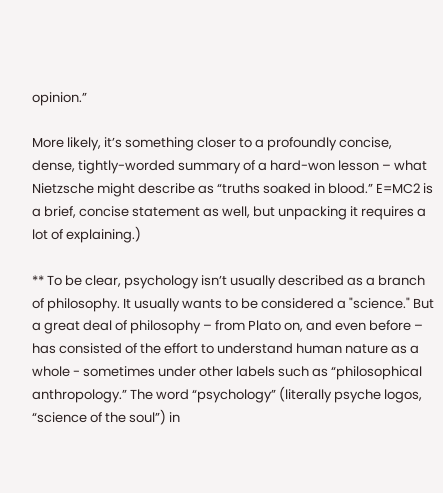opinion.”

More likely, it’s something closer to a profoundly concise, dense, tightly-worded summary of a hard-won lesson – what Nietzsche might describe as “truths soaked in blood.” E=MC2 is a brief, concise statement as well, but unpacking it requires a lot of explaining.)

** To be clear, psychology isn’t usually described as a branch of philosophy. It usually wants to be considered a "science." But a great deal of philosophy – from Plato on, and even before – has consisted of the effort to understand human nature as a whole - sometimes under other labels such as “philosophical anthropology.” The word “psychology” (literally psyche logos, “science of the soul”) in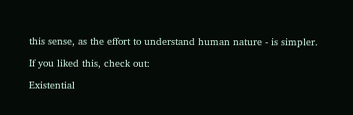this sense, as the effort to understand human nature - is simpler.

If you liked this, check out:

Existential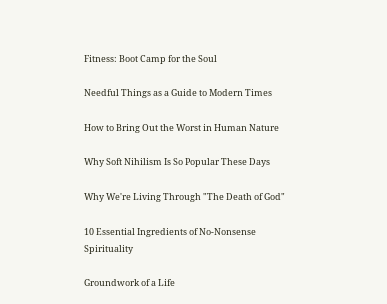Fitness: Boot Camp for the Soul

Needful Things as a Guide to Modern Times

How to Bring Out the Worst in Human Nature

Why Soft Nihilism Is So Popular These Days

Why We're Living Through "The Death of God"

10 Essential Ingredients of No-Nonsense Spirituality

Groundwork of a Life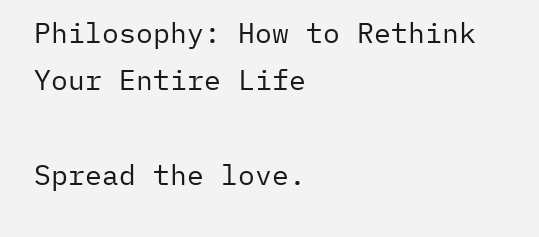Philosophy: How to Rethink Your Entire Life

Spread the love.